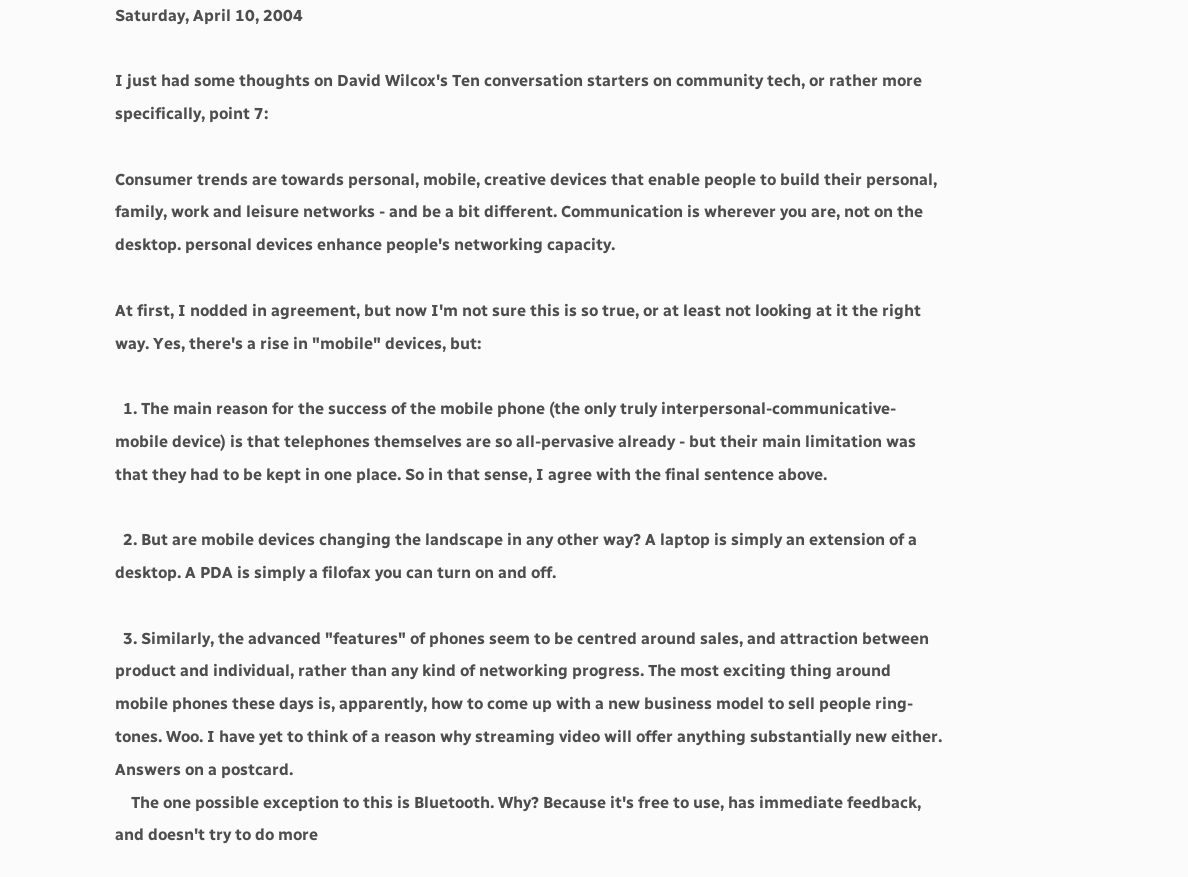Saturday, April 10, 2004

I just had some thoughts on David Wilcox's Ten conversation starters on community tech, or rather more specifically, point 7:

Consumer trends are towards personal, mobile, creative devices that enable people to build their personal, family, work and leisure networks - and be a bit different. Communication is wherever you are, not on the desktop. personal devices enhance people's networking capacity.

At first, I nodded in agreement, but now I'm not sure this is so true, or at least not looking at it the right way. Yes, there's a rise in "mobile" devices, but:

  1. The main reason for the success of the mobile phone (the only truly interpersonal-communicative-mobile device) is that telephones themselves are so all-pervasive already - but their main limitation was that they had to be kept in one place. So in that sense, I agree with the final sentence above.

  2. But are mobile devices changing the landscape in any other way? A laptop is simply an extension of a desktop. A PDA is simply a filofax you can turn on and off.

  3. Similarly, the advanced "features" of phones seem to be centred around sales, and attraction between product and individual, rather than any kind of networking progress. The most exciting thing around mobile phones these days is, apparently, how to come up with a new business model to sell people ring-tones. Woo. I have yet to think of a reason why streaming video will offer anything substantially new either. Answers on a postcard.
    The one possible exception to this is Bluetooth. Why? Because it's free to use, has immediate feedback, and doesn't try to do more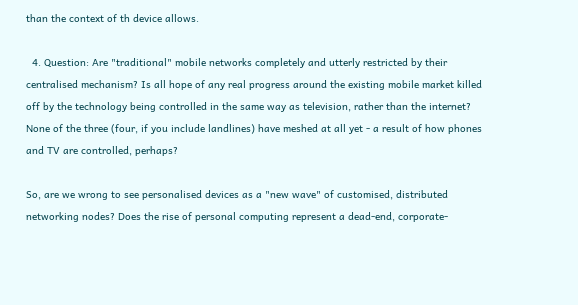than the context of th device allows.

  4. Question: Are "traditional" mobile networks completely and utterly restricted by their centralised mechanism? Is all hope of any real progress around the existing mobile market killed off by the technology being controlled in the same way as television, rather than the internet? None of the three (four, if you include landlines) have meshed at all yet - a result of how phones and TV are controlled, perhaps?

So, are we wrong to see personalised devices as a "new wave" of customised, distributed networking nodes? Does the rise of personal computing represent a dead-end, corporate-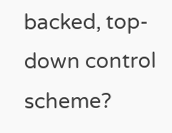backed, top-down control scheme?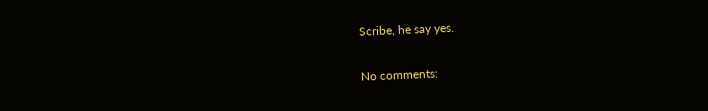Scribe, he say yes.

No comments: